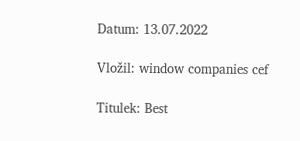Datum: 13.07.2022

Vložil: window companies cef

Titulek: Best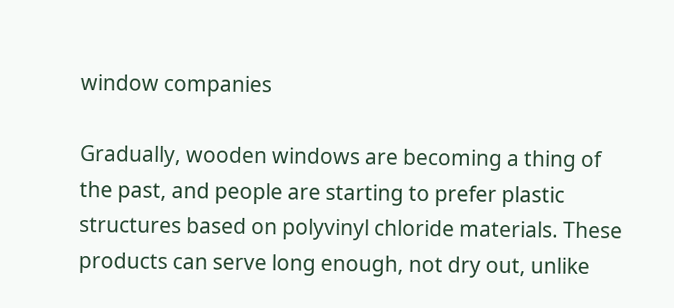window companies

Gradually, wooden windows are becoming a thing of the past, and people are starting to prefer plastic structures based on polyvinyl chloride materials. These products can serve long enough, not dry out, unlike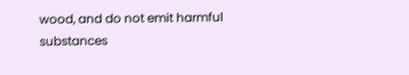wood, and do not emit harmful substances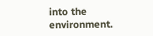into the environment.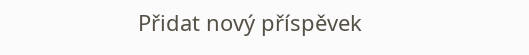Přidat nový příspěvek